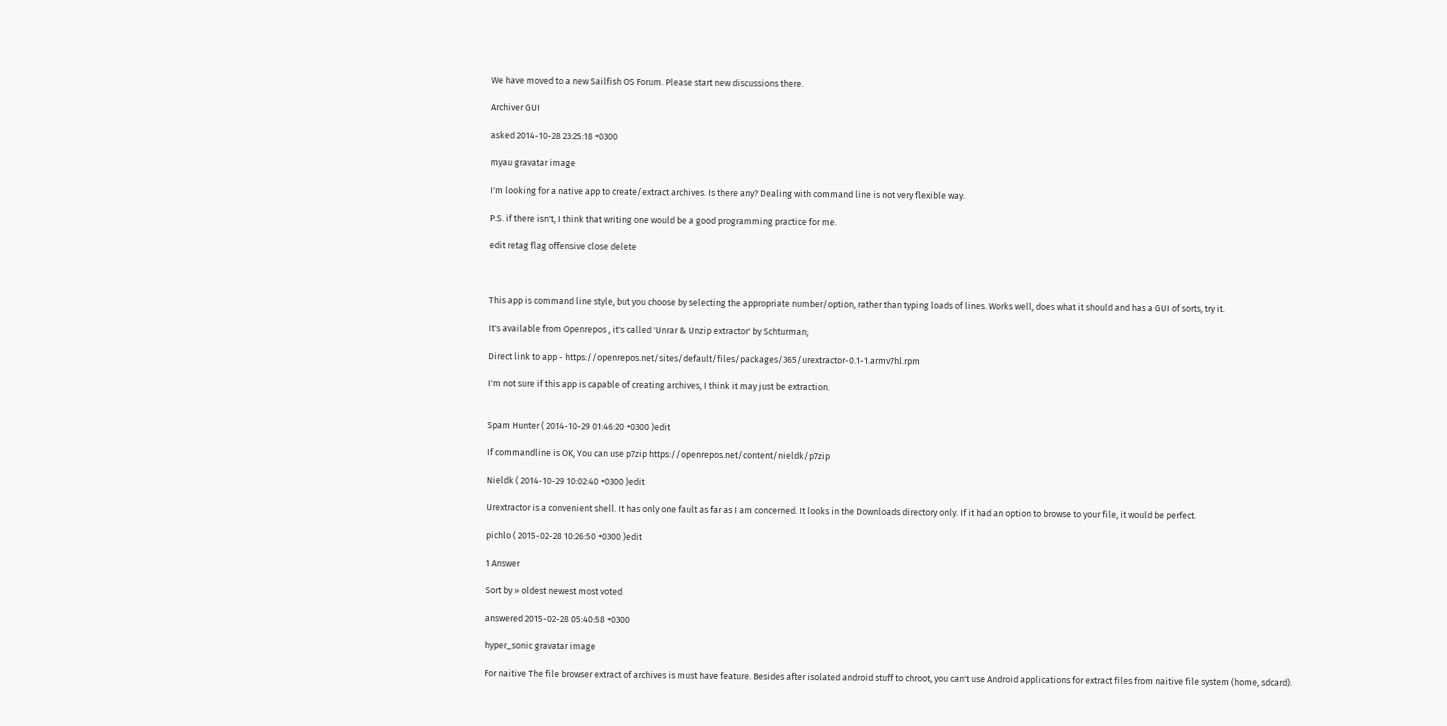We have moved to a new Sailfish OS Forum. Please start new discussions there.

Archiver GUI

asked 2014-10-28 23:25:18 +0300

myau gravatar image

I'm looking for a native app to create/extract archives. Is there any? Dealing with command line is not very flexible way.

P.S. if there isn't, I think that writing one would be a good programming practice for me.

edit retag flag offensive close delete



This app is command line style, but you choose by selecting the appropriate number/option, rather than typing loads of lines. Works well, does what it should and has a GUI of sorts, try it.

It's available from Openrepos , it's called 'Unrar & Unzip extractor' by Schturman;

Direct link to app - https://openrepos.net/sites/default/files/packages/365/urextractor-0.1-1.armv7hl.rpm

I'm not sure if this app is capable of creating archives, I think it may just be extraction.


Spam Hunter ( 2014-10-29 01:46:20 +0300 )edit

If commandline is OK, You can use p7zip https://openrepos.net/content/nieldk/p7zip

Nieldk ( 2014-10-29 10:02:40 +0300 )edit

Urextractor is a convenient shell. It has only one fault as far as I am concerned. It looks in the Downloads directory only. If it had an option to browse to your file, it would be perfect.

pichlo ( 2015-02-28 10:26:50 +0300 )edit

1 Answer

Sort by » oldest newest most voted

answered 2015-02-28 05:40:58 +0300

hyper_sonic gravatar image

For naitive The file browser extract of archives is must have feature. Besides after isolated android stuff to chroot, you can't use Android applications for extract files from naitive file system (home, sdcard).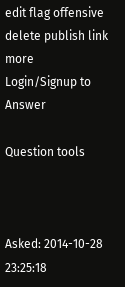edit flag offensive delete publish link more
Login/Signup to Answer

Question tools



Asked: 2014-10-28 23:25:18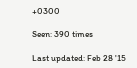+0300

Seen: 390 times

Last updated: Feb 28 '15